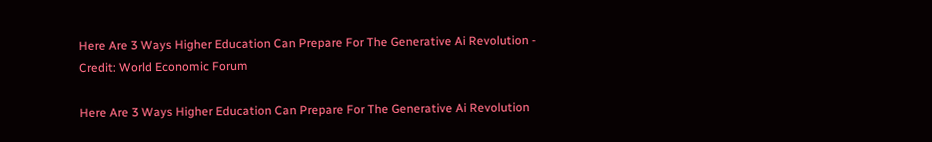Here Are 3 Ways Higher Education Can Prepare For The Generative Ai Revolution - Credit: World Economic Forum

Here Are 3 Ways Higher Education Can Prepare For The Generative Ai Revolution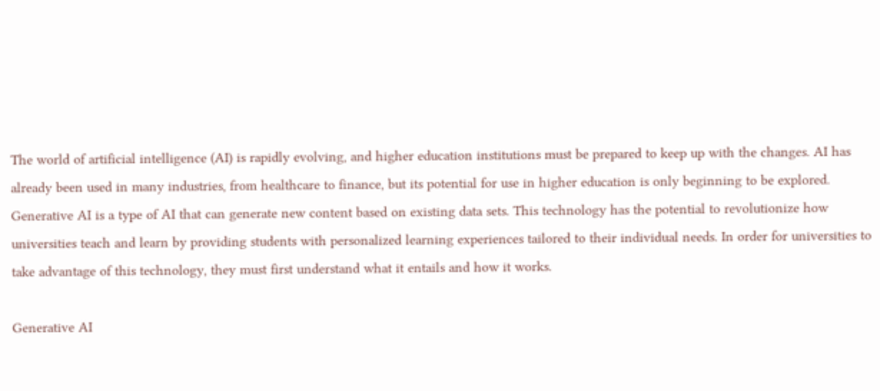The world of artificial intelligence (AI) is rapidly evolving, and higher education institutions must be prepared to keep up with the changes. AI has already been used in many industries, from healthcare to finance, but its potential for use in higher education is only beginning to be explored. Generative AI is a type of AI that can generate new content based on existing data sets. This technology has the potential to revolutionize how universities teach and learn by providing students with personalized learning experiences tailored to their individual needs. In order for universities to take advantage of this technology, they must first understand what it entails and how it works.

Generative AI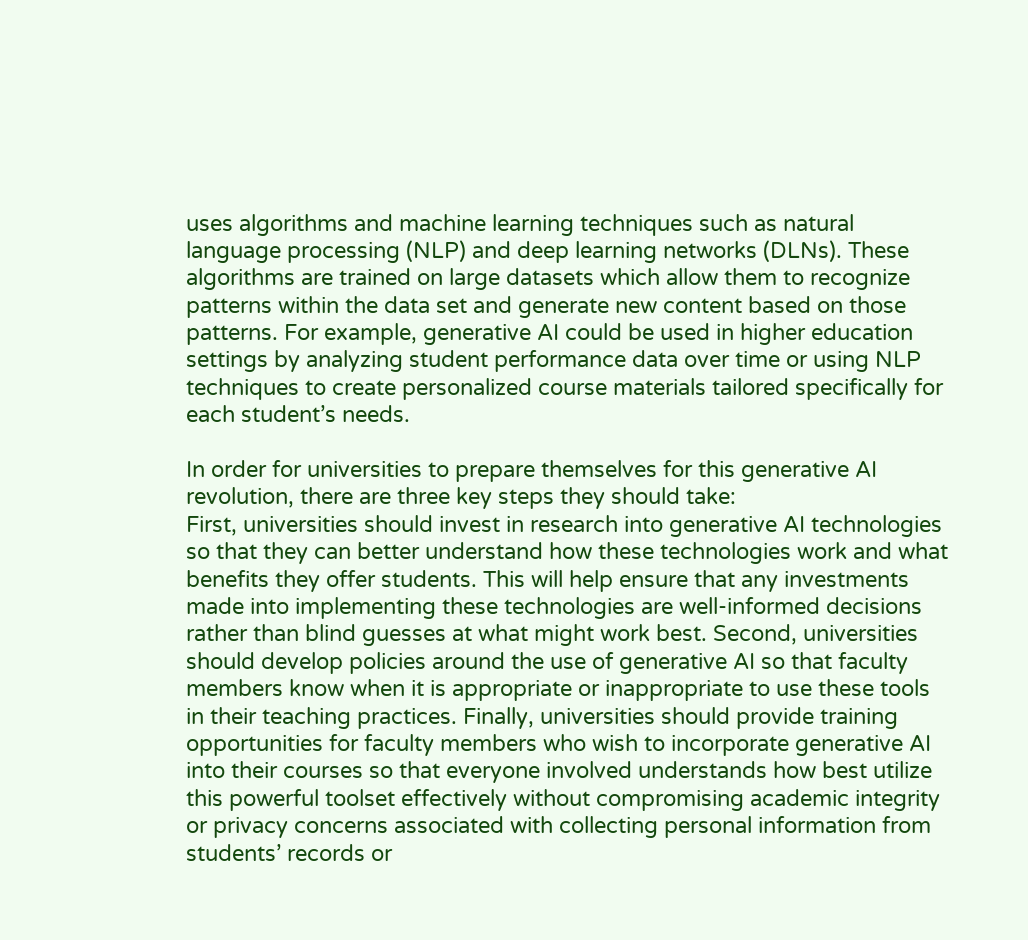uses algorithms and machine learning techniques such as natural language processing (NLP) and deep learning networks (DLNs). These algorithms are trained on large datasets which allow them to recognize patterns within the data set and generate new content based on those patterns. For example, generative AI could be used in higher education settings by analyzing student performance data over time or using NLP techniques to create personalized course materials tailored specifically for each student’s needs.

In order for universities to prepare themselves for this generative AI revolution, there are three key steps they should take:
First, universities should invest in research into generative AI technologies so that they can better understand how these technologies work and what benefits they offer students. This will help ensure that any investments made into implementing these technologies are well-informed decisions rather than blind guesses at what might work best. Second, universities should develop policies around the use of generative AI so that faculty members know when it is appropriate or inappropriate to use these tools in their teaching practices. Finally, universities should provide training opportunities for faculty members who wish to incorporate generative AI into their courses so that everyone involved understands how best utilize this powerful toolset effectively without compromising academic integrity or privacy concerns associated with collecting personal information from students’ records or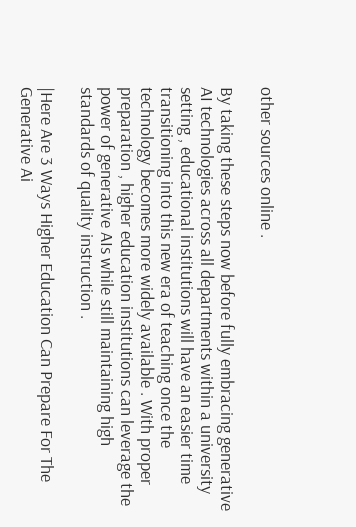other sources online .

By taking these steps now before fully embracing generative AI technologies across all departments within a university setting , educational institutions will have an easier time transitioning into this new era of teaching once the technology becomes more widely available . With proper preparation , higher education institutions can leverage the power of generative AIs while still maintaining high standards of quality instruction .

|Here Are 3 Ways Higher Education Can Prepare For The Generative Ai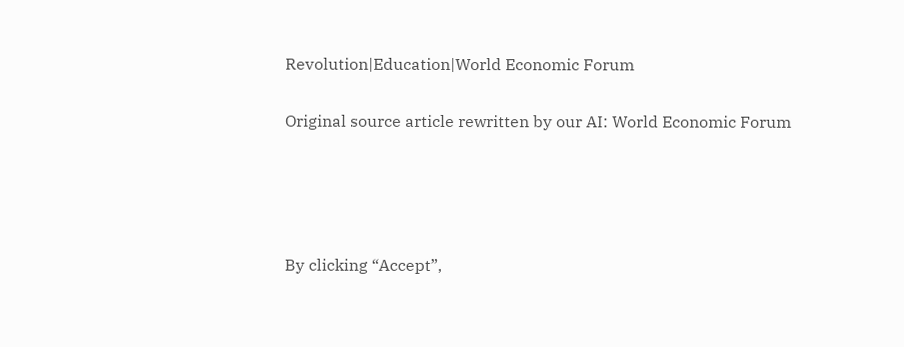Revolution|Education|World Economic Forum

Original source article rewritten by our AI: World Economic Forum




By clicking “Accept”,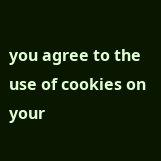you agree to the use of cookies on your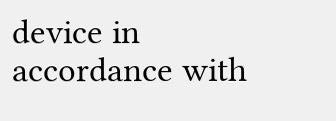device in accordance with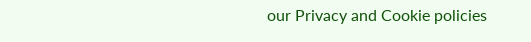our Privacy and Cookie policies